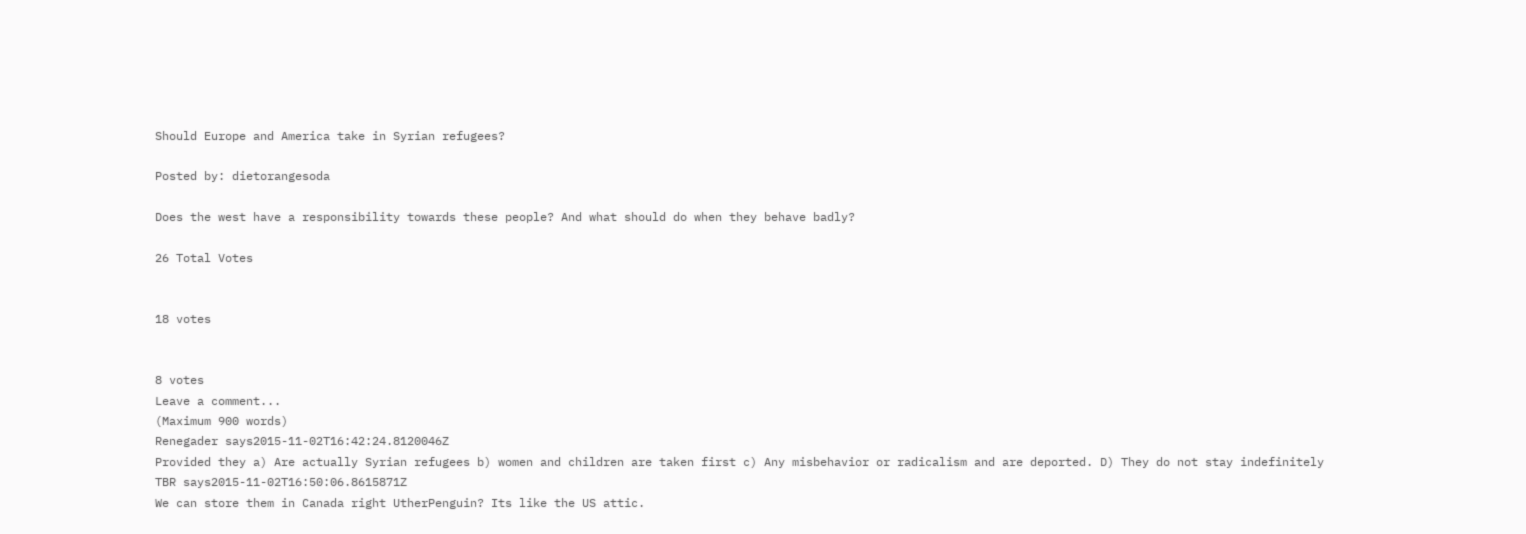Should Europe and America take in Syrian refugees?

Posted by: dietorangesoda

Does the west have a responsibility towards these people? And what should do when they behave badly?

26 Total Votes


18 votes


8 votes
Leave a comment...
(Maximum 900 words)
Renegader says2015-11-02T16:42:24.8120046Z
Provided they a) Are actually Syrian refugees b) women and children are taken first c) Any misbehavior or radicalism and are deported. D) They do not stay indefinitely
TBR says2015-11-02T16:50:06.8615871Z
We can store them in Canada right UtherPenguin? Its like the US attic.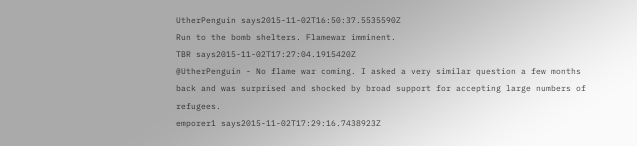UtherPenguin says2015-11-02T16:50:37.5535590Z
Run to the bomb shelters. Flamewar imminent.
TBR says2015-11-02T17:27:04.1915420Z
@UtherPenguin - No flame war coming. I asked a very similar question a few months back and was surprised and shocked by broad support for accepting large numbers of refugees.
emporer1 says2015-11-02T17:29:16.7438923Z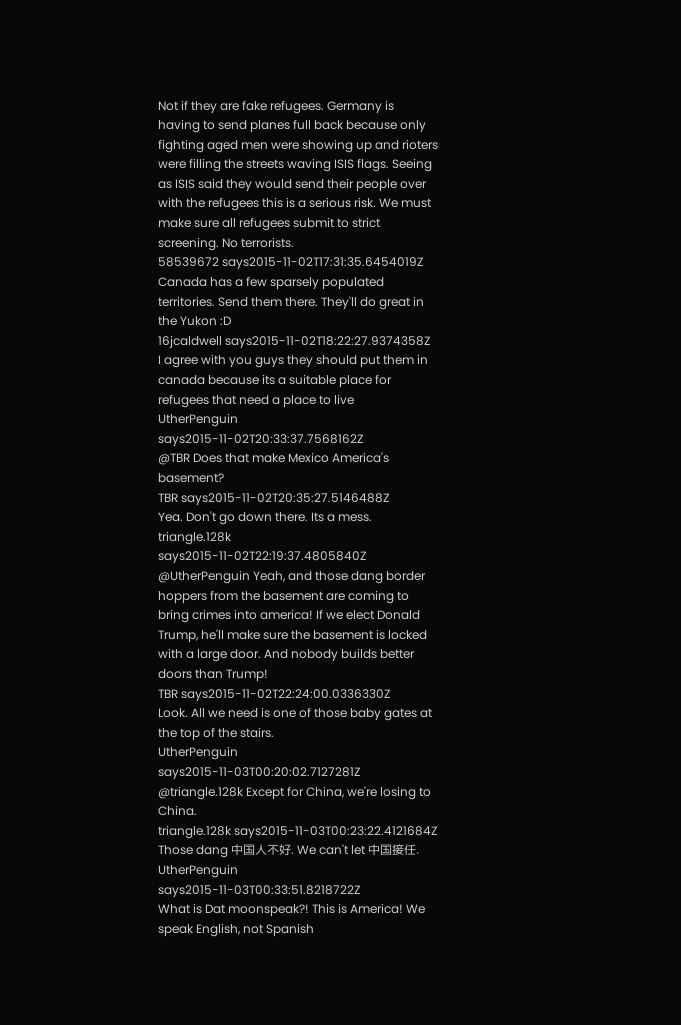Not if they are fake refugees. Germany is having to send planes full back because only fighting aged men were showing up and rioters were filling the streets waving ISIS flags. Seeing as ISIS said they would send their people over with the refugees this is a serious risk. We must make sure all refugees submit to strict screening. No terrorists.
58539672 says2015-11-02T17:31:35.6454019Z
Canada has a few sparsely populated territories. Send them there. They'll do great in the Yukon :D
16jcaldwell says2015-11-02T18:22:27.9374358Z
I agree with you guys they should put them in canada because its a suitable place for refugees that need a place to live
UtherPenguin says2015-11-02T20:33:37.7568162Z
@TBR Does that make Mexico America's basement?
TBR says2015-11-02T20:35:27.5146488Z
Yea. Don't go down there. Its a mess.
triangle.128k says2015-11-02T22:19:37.4805840Z
@UtherPenguin Yeah, and those dang border hoppers from the basement are coming to bring crimes into america! If we elect Donald Trump, he'll make sure the basement is locked with a large door. And nobody builds better doors than Trump!
TBR says2015-11-02T22:24:00.0336330Z
Look. All we need is one of those baby gates at the top of the stairs.
UtherPenguin says2015-11-03T00:20:02.7127281Z
@triangle.128k Except for China, we're losing to China.
triangle.128k says2015-11-03T00:23:22.4121684Z
Those dang 中国人不好. We can't let 中国接任.
UtherPenguin says2015-11-03T00:33:51.8218722Z
What is Dat moonspeak?! This is America! We speak English, not Spanish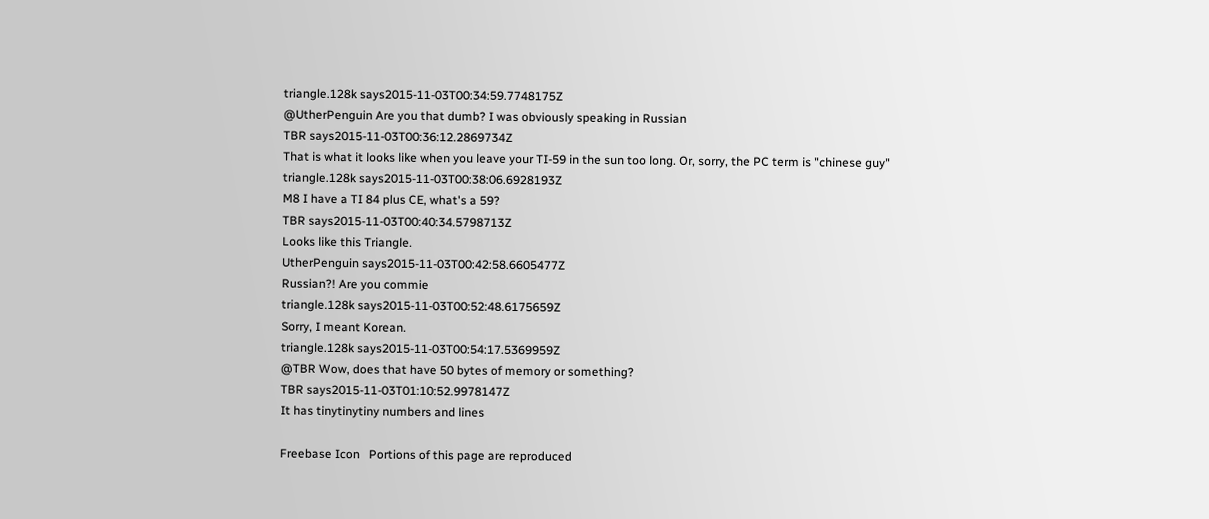triangle.128k says2015-11-03T00:34:59.7748175Z
@UtherPenguin Are you that dumb? I was obviously speaking in Russian
TBR says2015-11-03T00:36:12.2869734Z
That is what it looks like when you leave your TI-59 in the sun too long. Or, sorry, the PC term is "chinese guy"
triangle.128k says2015-11-03T00:38:06.6928193Z
M8 I have a TI 84 plus CE, what's a 59?
TBR says2015-11-03T00:40:34.5798713Z
Looks like this Triangle.
UtherPenguin says2015-11-03T00:42:58.6605477Z
Russian?! Are you commie
triangle.128k says2015-11-03T00:52:48.6175659Z
Sorry, I meant Korean.
triangle.128k says2015-11-03T00:54:17.5369959Z
@TBR Wow, does that have 50 bytes of memory or something?
TBR says2015-11-03T01:10:52.9978147Z
It has tinytinytiny numbers and lines

Freebase Icon   Portions of this page are reproduced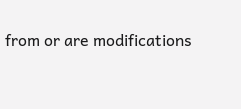from or are modifications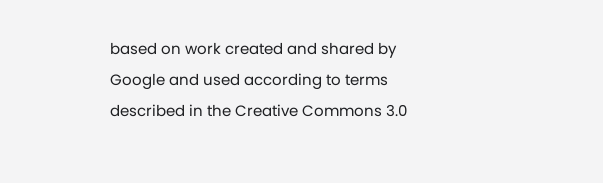based on work created and shared by Google and used according to terms described in the Creative Commons 3.0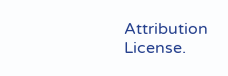Attribution License.